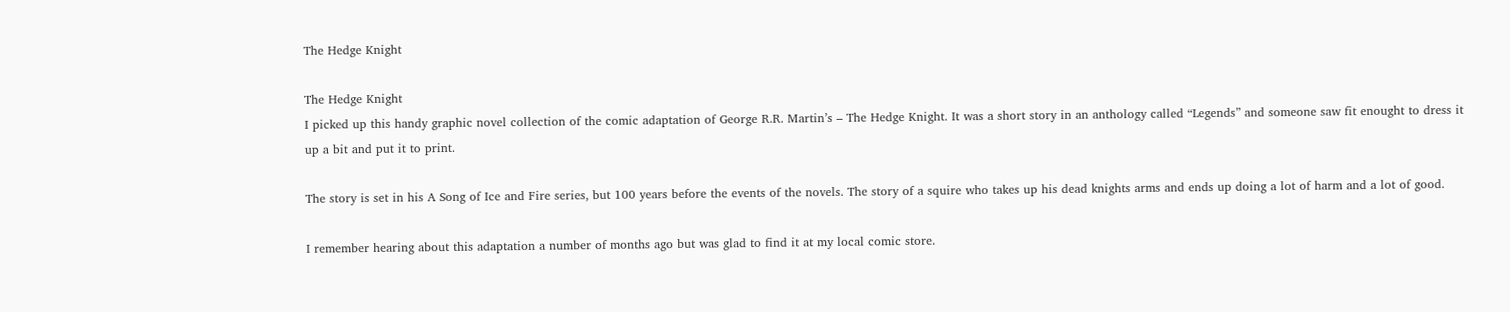The Hedge Knight

The Hedge Knight
I picked up this handy graphic novel collection of the comic adaptation of George R.R. Martin’s – The Hedge Knight. It was a short story in an anthology called “Legends” and someone saw fit enought to dress it up a bit and put it to print.

The story is set in his A Song of Ice and Fire series, but 100 years before the events of the novels. The story of a squire who takes up his dead knights arms and ends up doing a lot of harm and a lot of good.

I remember hearing about this adaptation a number of months ago but was glad to find it at my local comic store.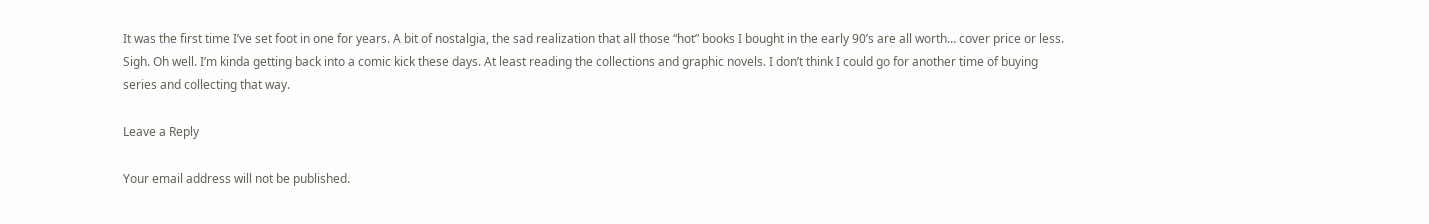It was the first time I’ve set foot in one for years. A bit of nostalgia, the sad realization that all those “hot” books I bought in the early 90’s are all worth… cover price or less. Sigh. Oh well. I’m kinda getting back into a comic kick these days. At least reading the collections and graphic novels. I don’t think I could go for another time of buying series and collecting that way.

Leave a Reply

Your email address will not be published.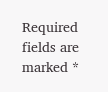Required fields are marked *